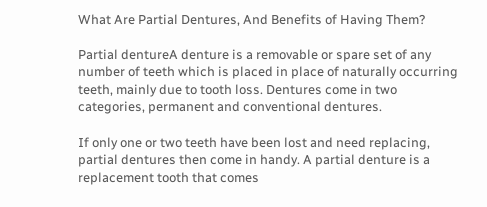What Are Partial Dentures, And Benefits of Having Them?

Partial dentureA denture is a removable or spare set of any number of teeth which is placed in place of naturally occurring teeth, mainly due to tooth loss. Dentures come in two categories, permanent and conventional dentures.

If only one or two teeth have been lost and need replacing, partial dentures then come in handy. A partial denture is a replacement tooth that comes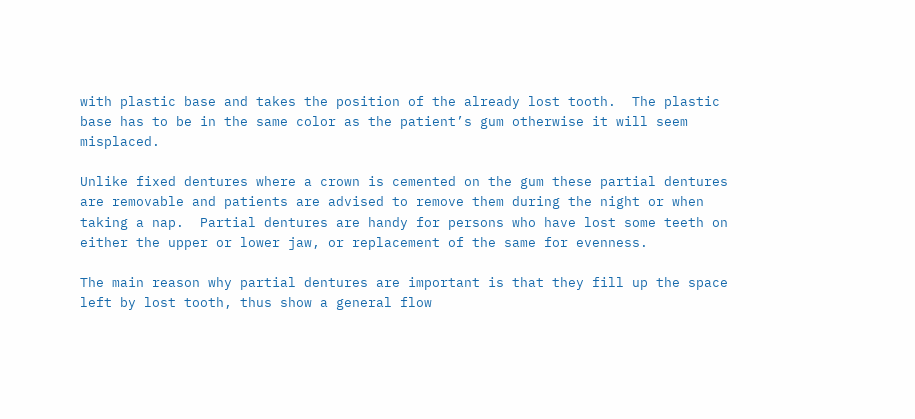with plastic base and takes the position of the already lost tooth.  The plastic base has to be in the same color as the patient’s gum otherwise it will seem misplaced.

Unlike fixed dentures where a crown is cemented on the gum these partial dentures are removable and patients are advised to remove them during the night or when taking a nap.  Partial dentures are handy for persons who have lost some teeth on either the upper or lower jaw, or replacement of the same for evenness.

The main reason why partial dentures are important is that they fill up the space left by lost tooth, thus show a general flow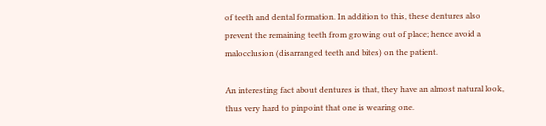of teeth and dental formation. In addition to this, these dentures also prevent the remaining teeth from growing out of place; hence avoid a malocclusion (disarranged teeth and bites) on the patient.

An interesting fact about dentures is that, they have an almost natural look, thus very hard to pinpoint that one is wearing one.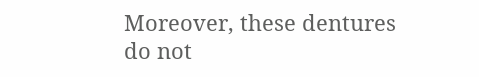Moreover, these dentures do not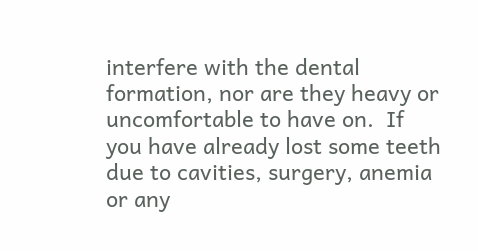interfere with the dental formation, nor are they heavy or uncomfortable to have on.  If you have already lost some teeth due to cavities, surgery, anemia or any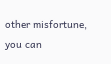other misfortune, you can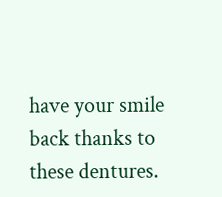have your smile back thanks to these dentures.